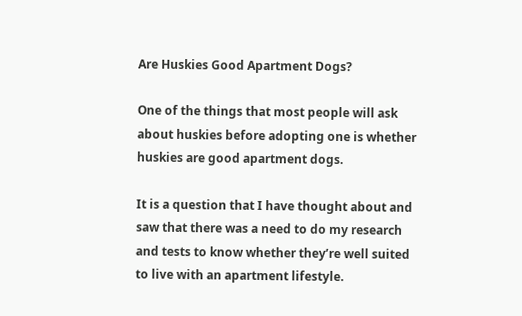Are Huskies Good Apartment Dogs?

One of the things that most people will ask about huskies before adopting one is whether huskies are good apartment dogs.

It is a question that I have thought about and saw that there was a need to do my research and tests to know whether they’re well suited to live with an apartment lifestyle.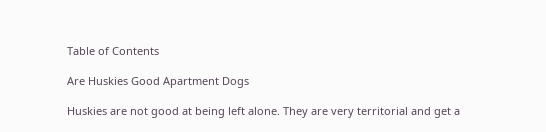Table of Contents

Are Huskies Good Apartment Dogs

Huskies are not good at being left alone. They are very territorial and get a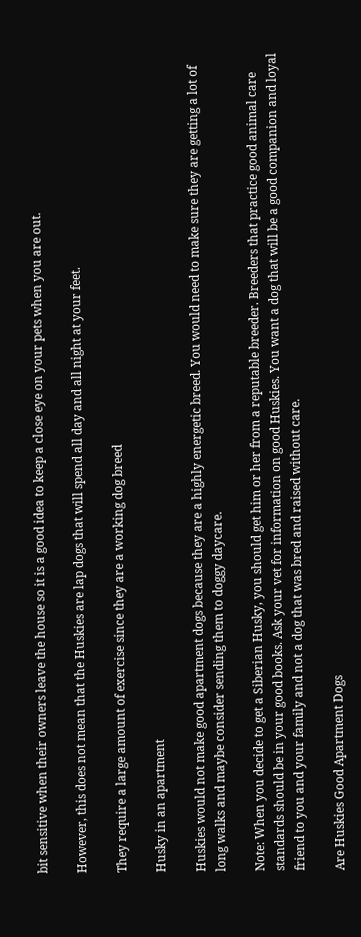bit sensitive when their owners leave the house so it is a good idea to keep a close eye on your pets when you are out.

However, this does not mean that the Huskies are lap dogs that will spend all day and all night at your feet.

They require a large amount of exercise since they are a working dog breed

Husky in an apartment

Huskies would not make good apartment dogs because they are a highly energetic breed. You would need to make sure they are getting a lot of long walks and maybe consider sending them to doggy daycare.

Note: When you decide to get a Siberian Husky, you should get him or her from a reputable breeder. Breeders that practice good animal care standards should be in your good books. Ask your vet for information on good Huskies. You want a dog that will be a good companion and loyal friend to you and your family and not a dog that was bred and raised without care.

Are Huskies Good Apartment Dogs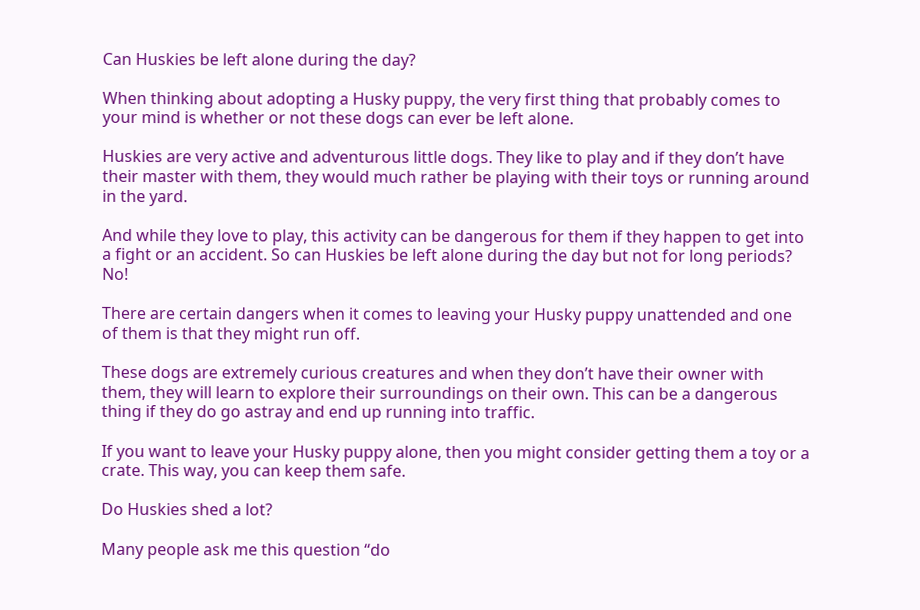Can Huskies be left alone during the day?

When thinking about adopting a Husky puppy, the very first thing that probably comes to your mind is whether or not these dogs can ever be left alone.

Huskies are very active and adventurous little dogs. They like to play and if they don’t have their master with them, they would much rather be playing with their toys or running around in the yard.

And while they love to play, this activity can be dangerous for them if they happen to get into a fight or an accident. So can Huskies be left alone during the day but not for long periods? No!

There are certain dangers when it comes to leaving your Husky puppy unattended and one of them is that they might run off.

These dogs are extremely curious creatures and when they don’t have their owner with them, they will learn to explore their surroundings on their own. This can be a dangerous thing if they do go astray and end up running into traffic.

If you want to leave your Husky puppy alone, then you might consider getting them a toy or a crate. This way, you can keep them safe.

Do Huskies shed a lot?

Many people ask me this question “do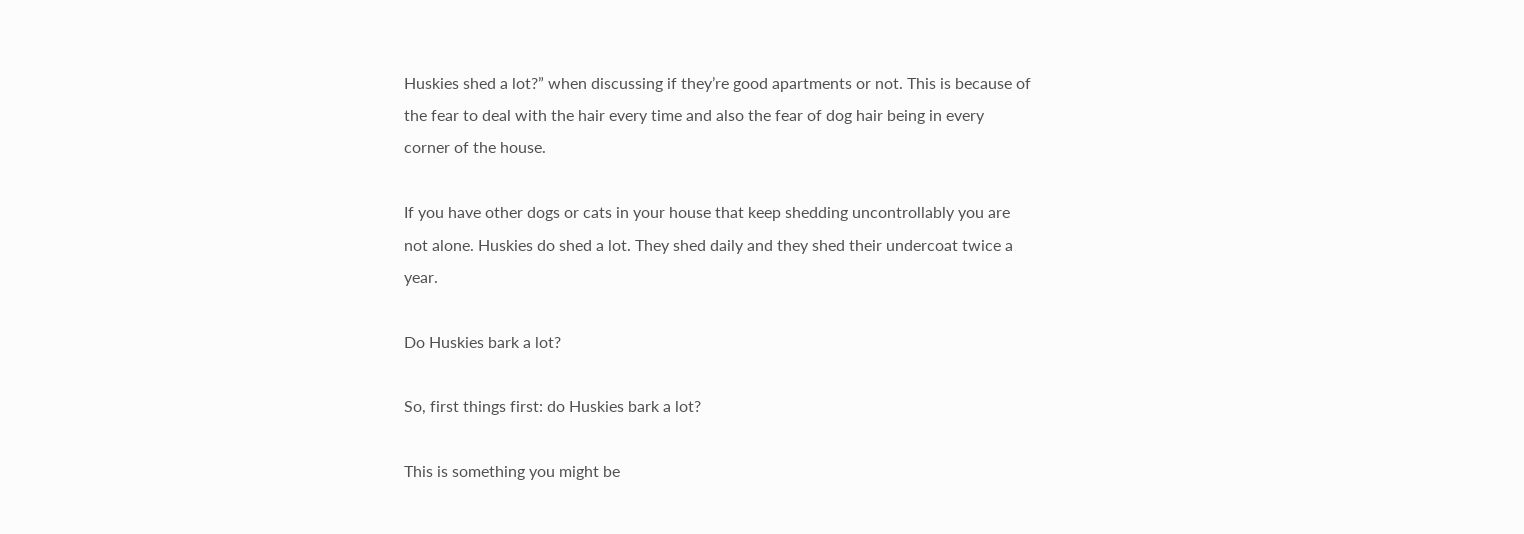Huskies shed a lot?” when discussing if they’re good apartments or not. This is because of the fear to deal with the hair every time and also the fear of dog hair being in every corner of the house.

If you have other dogs or cats in your house that keep shedding uncontrollably you are not alone. Huskies do shed a lot. They shed daily and they shed their undercoat twice a year.

Do Huskies bark a lot?

So, first things first: do Huskies bark a lot?

This is something you might be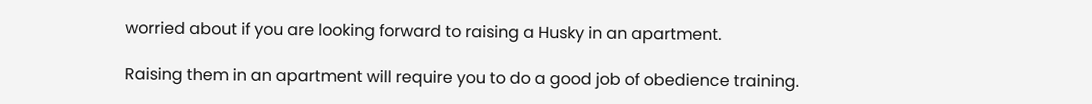worried about if you are looking forward to raising a Husky in an apartment.

Raising them in an apartment will require you to do a good job of obedience training.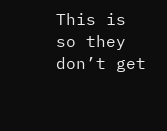This is so they don’t get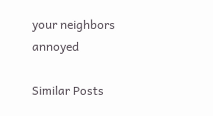your neighbors annoyed

Similar Posts